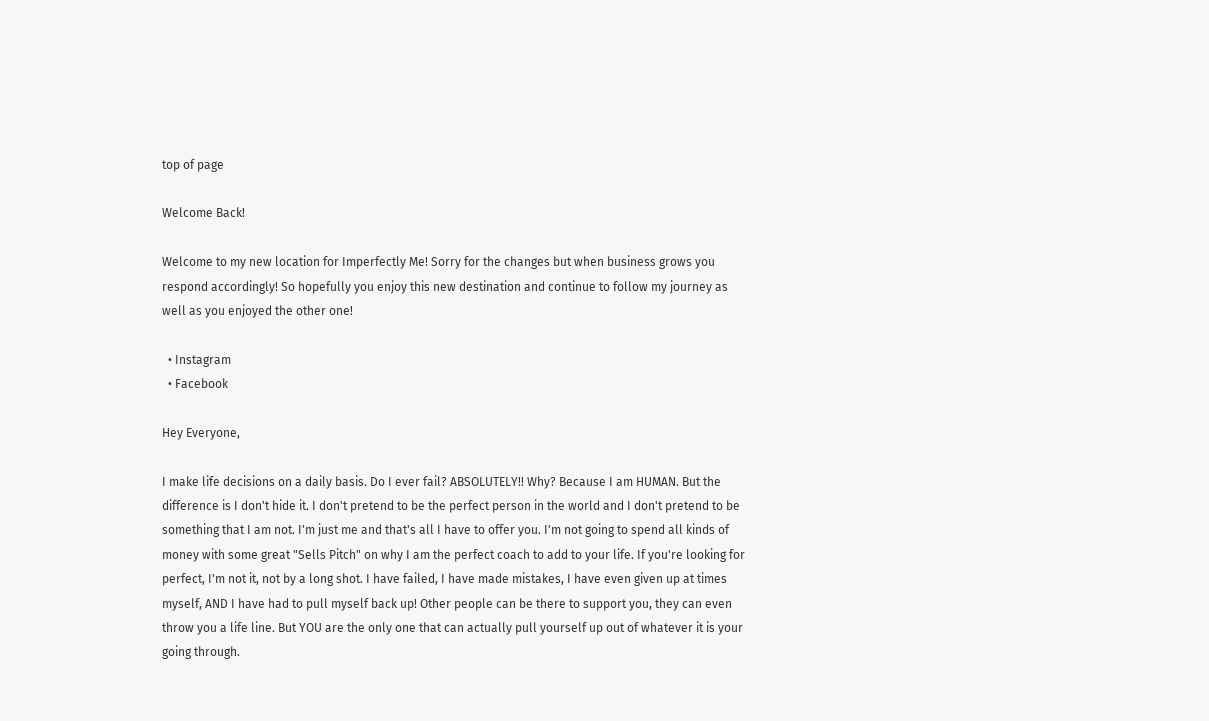top of page

Welcome Back!

Welcome to my new location for Imperfectly Me! Sorry for the changes but when business grows you respond accordingly! So hopefully you enjoy this new destination and continue to follow my journey as well as you enjoyed the other one!

  • Instagram
  • Facebook

Hey Everyone,

I make life decisions on a daily basis. Do I ever fail? ABSOLUTELY!! Why? Because I am HUMAN. But the difference is I don't hide it. I don't pretend to be the perfect person in the world and I don't pretend to be something that I am not. I'm just me and that's all I have to offer you. I'm not going to spend all kinds of money with some great "Sells Pitch" on why I am the perfect coach to add to your life. If you're looking for perfect, I'm not it, not by a long shot. I have failed, I have made mistakes, I have even given up at times myself, AND I have had to pull myself back up! Other people can be there to support you, they can even throw you a life line. But YOU are the only one that can actually pull yourself up out of whatever it is your going through.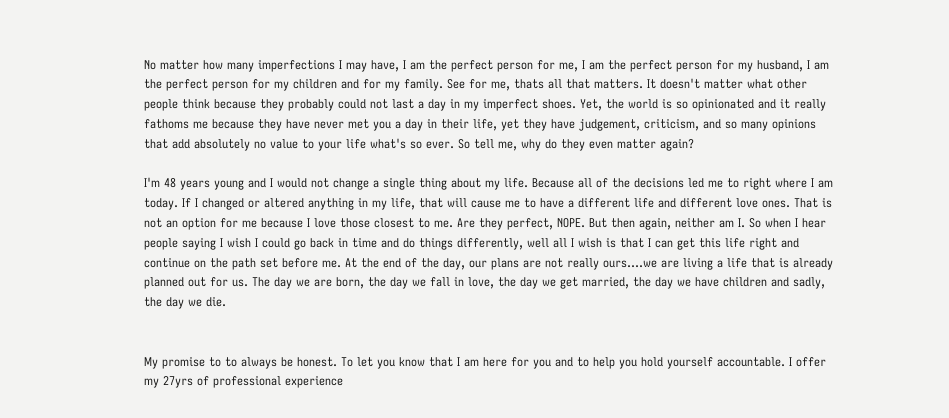No matter how many imperfections I may have, I am the perfect person for me, I am the perfect person for my husband, I am the perfect person for my children and for my family. See for me, thats all that matters. It doesn't matter what other people think because they probably could not last a day in my imperfect shoes. Yet, the world is so opinionated and it really fathoms me because they have never met you a day in their life, yet they have judgement, criticism, and so many opinions that add absolutely no value to your life what's so ever. So tell me, why do they even matter again?

I'm 48 years young and I would not change a single thing about my life. Because all of the decisions led me to right where I am today. If I changed or altered anything in my life, that will cause me to have a different life and different love ones. That is not an option for me because I love those closest to me. Are they perfect, NOPE. But then again, neither am I. So when I hear people saying I wish I could go back in time and do things differently, well all I wish is that I can get this life right and continue on the path set before me. At the end of the day, our plans are not really ours....we are living a life that is already planned out for us. The day we are born, the day we fall in love, the day we get married, the day we have children and sadly, the day we die.


My promise to to always be honest. To let you know that I am here for you and to help you hold yourself accountable. I offer my 27yrs of professional experience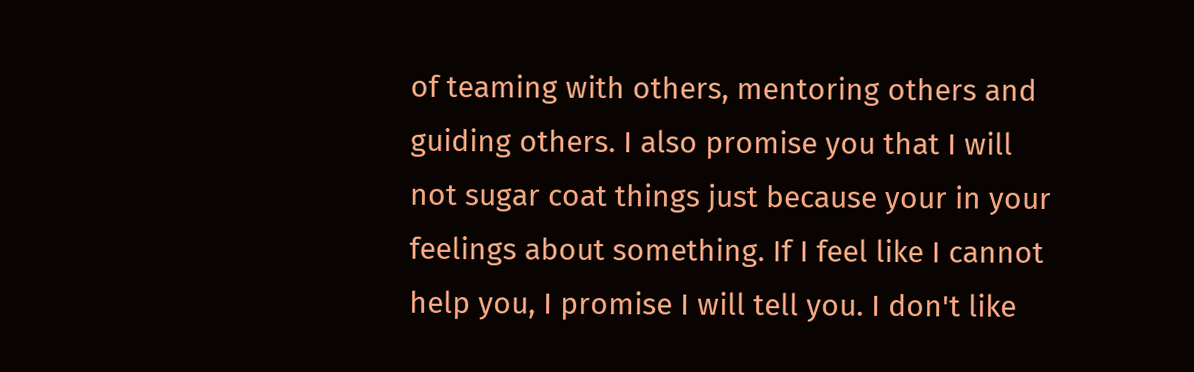of teaming with others, mentoring others and guiding others. I also promise you that I will not sugar coat things just because your in your feelings about something. If I feel like I cannot help you, I promise I will tell you. I don't like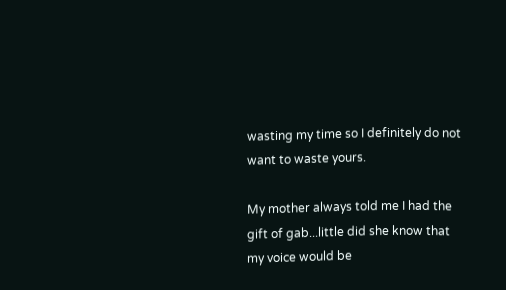wasting my time so I definitely do not want to waste yours.

My mother always told me I had the gift of gab...little did she know that my voice would be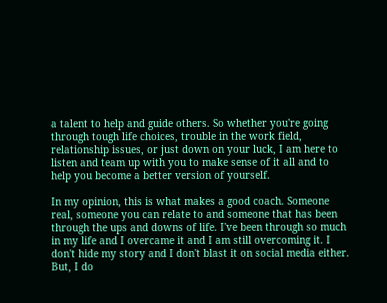a talent to help and guide others. So whether you're going through tough life choices, trouble in the work field, relationship issues, or just down on your luck, I am here to listen and team up with you to make sense of it all and to help you become a better version of yourself.

In my opinion, this is what makes a good coach. Someone real, someone you can relate to and someone that has been through the ups and downs of life. I've been through so much in my life and I overcame it and I am still overcoming it. I don't hide my story and I don't blast it on social media either. But, I do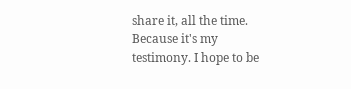share it, all the time. Because it's my testimony. I hope to be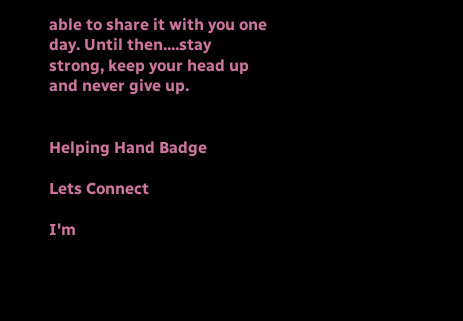able to share it with you one day. Until then....stay strong, keep your head up and never give up.


Helping Hand Badge

Lets Connect

I'm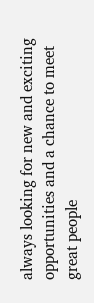always looking for new and exciting opportunities and a chance to meet great people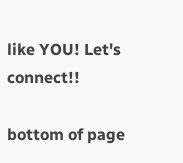like YOU! Let's connect!!

bottom of page